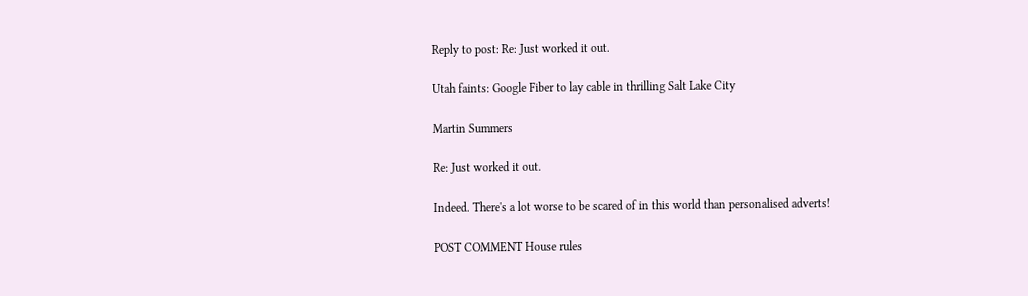Reply to post: Re: Just worked it out.

Utah faints: Google Fiber to lay cable in thrilling Salt Lake City

Martin Summers

Re: Just worked it out.

Indeed. There's a lot worse to be scared of in this world than personalised adverts!

POST COMMENT House rules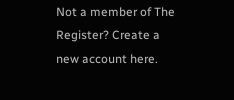Not a member of The Register? Create a new account here.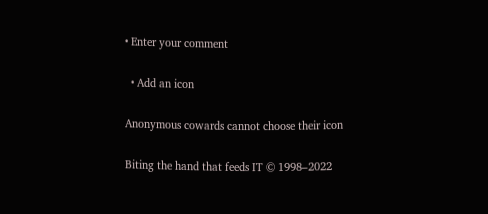• Enter your comment

  • Add an icon

Anonymous cowards cannot choose their icon

Biting the hand that feeds IT © 1998–2022